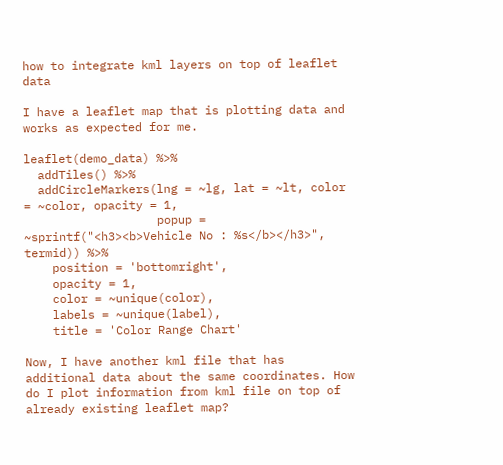how to integrate kml layers on top of leaflet data

I have a leaflet map that is plotting data and works as expected for me.

leaflet(demo_data) %>%
  addTiles() %>%
  addCircleMarkers(lng = ~lg, lat = ~lt, color = ~color, opacity = 1,
                   popup = ~sprintf("<h3><b>Vehicle No : %s</b></h3>", termid)) %>%
    position = 'bottomright',
    opacity = 1,
    color = ~unique(color),
    labels = ~unique(label),
    title = 'Color Range Chart'

Now, I have another kml file that has additional data about the same coordinates. How do I plot information from kml file on top of already existing leaflet map?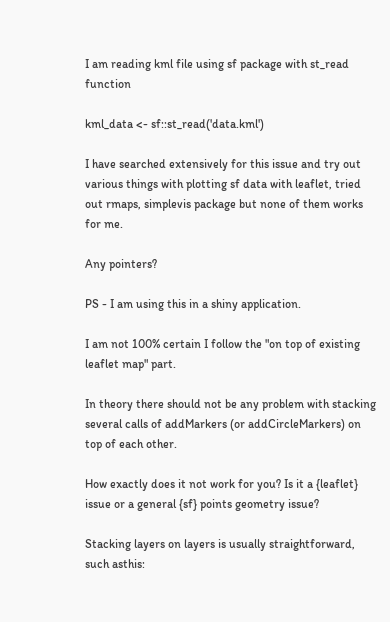I am reading kml file using sf package with st_read function

kml_data <- sf::st_read('data.kml')

I have searched extensively for this issue and try out various things with plotting sf data with leaflet, tried out rmaps, simplevis package but none of them works for me.

Any pointers?

PS - I am using this in a shiny application.

I am not 100% certain I follow the "on top of existing leaflet map" part.

In theory there should not be any problem with stacking several calls of addMarkers (or addCircleMarkers) on top of each other.

How exactly does it not work for you? Is it a {leaflet} issue or a general {sf} points geometry issue?

Stacking layers on layers is usually straightforward, such asthis: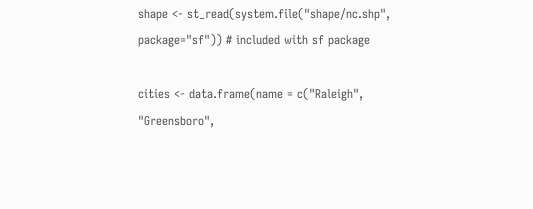shape <- st_read(system.file("shape/nc.shp", package="sf")) # included with sf package

cities <- data.frame(name = c("Raleigh", "Greensboro",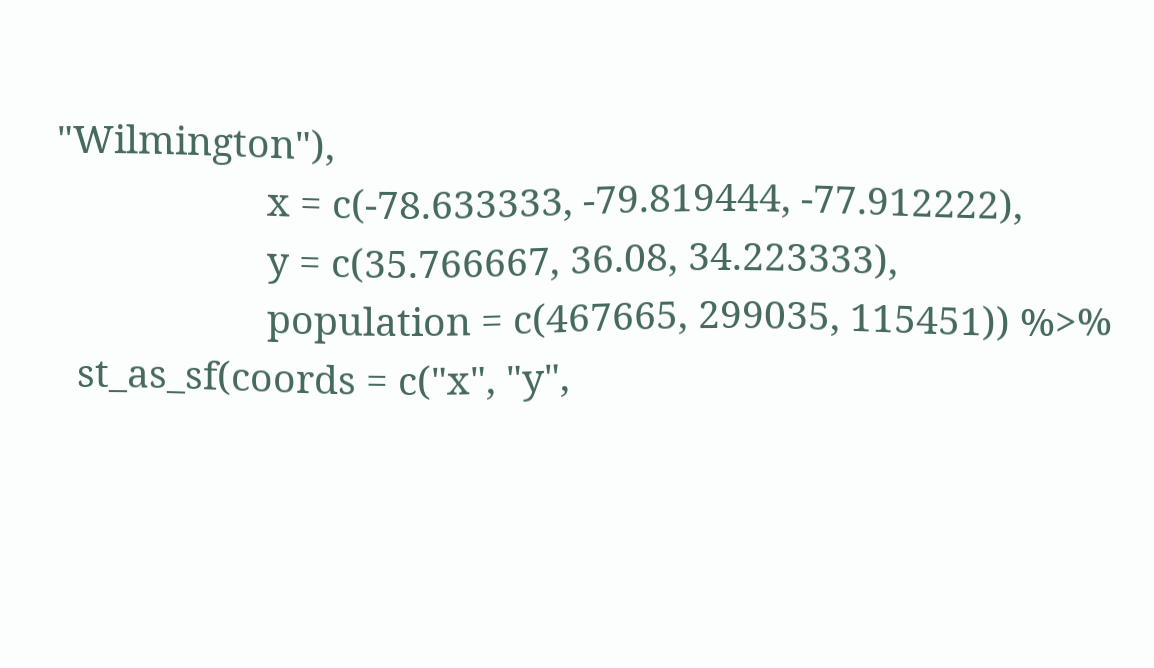"Wilmington"),
                     x = c(-78.633333, -79.819444, -77.912222),
                     y = c(35.766667, 36.08, 34.223333),
                     population = c(467665, 299035, 115451)) %>%
  st_as_sf(coords = c("x", "y",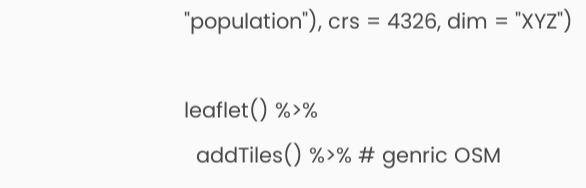"population"), crs = 4326, dim = "XYZ")

leaflet() %>%
  addTiles() %>% # genric OSM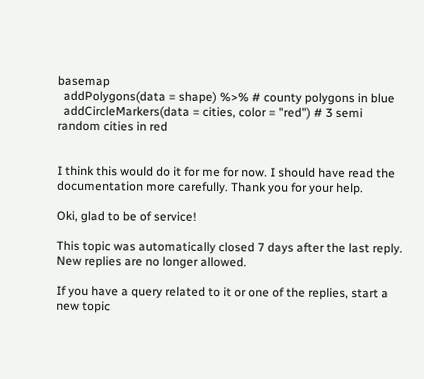basemap
  addPolygons(data = shape) %>% # county polygons in blue
  addCircleMarkers(data = cities, color = "red") # 3 semi random cities in red


I think this would do it for me for now. I should have read the documentation more carefully. Thank you for your help.

Oki, glad to be of service!

This topic was automatically closed 7 days after the last reply. New replies are no longer allowed.

If you have a query related to it or one of the replies, start a new topic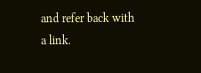and refer back with a link.